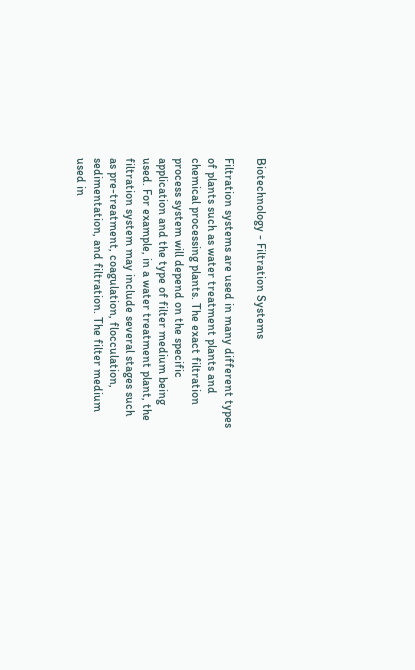Biotechnology - Filtration Systems

Filtration systems are used in many different types of plants such as water treatment plants and chemical processing plants. The exact filtration process system will depend on the specific application and the type of filter medium being used. For example, in a water treatment plant, the filtration system may include several stages such as pre-treatment, coagulation, flocculation, sedimentation, and filtration. The filter medium used in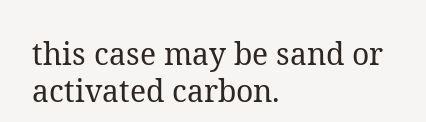this case may be sand or activated carbon.